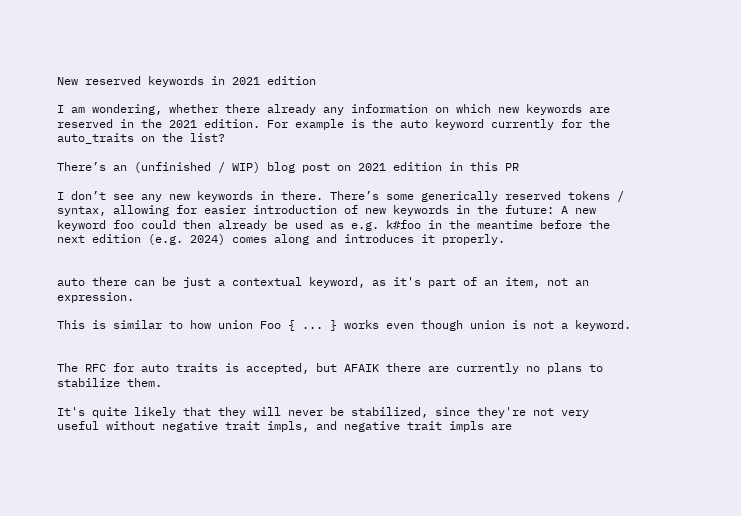New reserved keywords in 2021 edition

I am wondering, whether there already any information on which new keywords are reserved in the 2021 edition. For example is the auto keyword currently for the auto_traits on the list?

There’s an (unfinished / WIP) blog post on 2021 edition in this PR

I don’t see any new keywords in there. There’s some generically reserved tokens / syntax, allowing for easier introduction of new keywords in the future: A new keyword foo could then already be used as e.g. k#foo in the meantime before the next edition (e.g. 2024) comes along and introduces it properly.


auto there can be just a contextual keyword, as it's part of an item, not an expression.

This is similar to how union Foo { ... } works even though union is not a keyword.


The RFC for auto traits is accepted, but AFAIK there are currently no plans to stabilize them.

It's quite likely that they will never be stabilized, since they're not very useful without negative trait impls, and negative trait impls are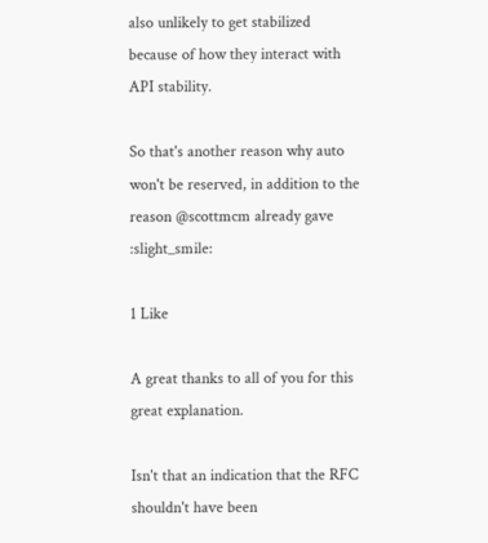also unlikely to get stabilized because of how they interact with API stability.

So that's another reason why auto won't be reserved, in addition to the reason @scottmcm already gave :slight_smile:

1 Like

A great thanks to all of you for this great explanation.

Isn't that an indication that the RFC shouldn't have been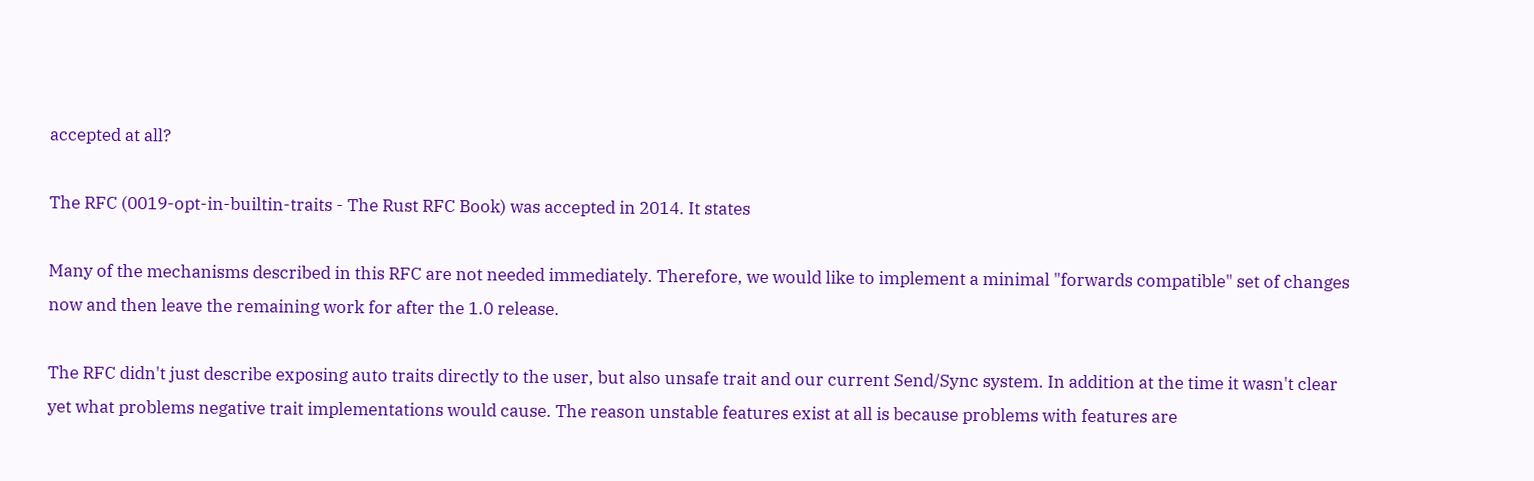accepted at all?

The RFC (0019-opt-in-builtin-traits - The Rust RFC Book) was accepted in 2014. It states

Many of the mechanisms described in this RFC are not needed immediately. Therefore, we would like to implement a minimal "forwards compatible" set of changes now and then leave the remaining work for after the 1.0 release.

The RFC didn't just describe exposing auto traits directly to the user, but also unsafe trait and our current Send/Sync system. In addition at the time it wasn't clear yet what problems negative trait implementations would cause. The reason unstable features exist at all is because problems with features are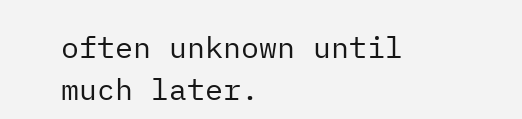often unknown until much later.